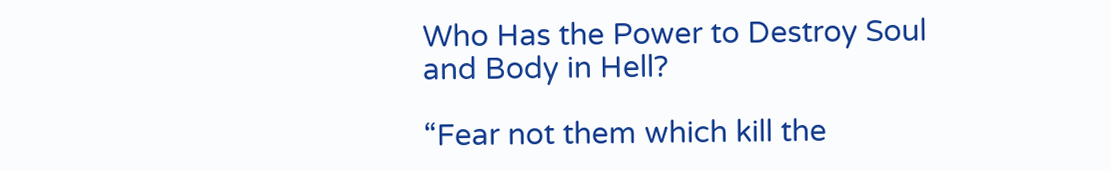Who Has the Power to Destroy Soul and Body in Hell?

“Fear not them which kill the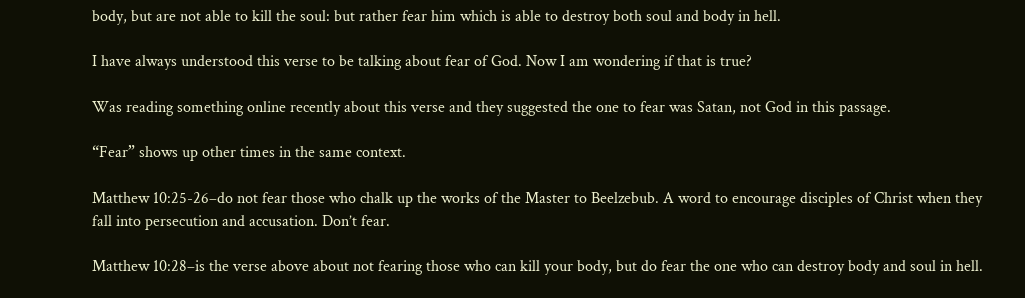body, but are not able to kill the soul: but rather fear him which is able to destroy both soul and body in hell.

I have always understood this verse to be talking about fear of God. Now I am wondering if that is true?

Was reading something online recently about this verse and they suggested the one to fear was Satan, not God in this passage.

“Fear” shows up other times in the same context.

Matthew 10:25-26–do not fear those who chalk up the works of the Master to Beelzebub. A word to encourage disciples of Christ when they fall into persecution and accusation. Don’t fear.

Matthew 10:28–is the verse above about not fearing those who can kill your body, but do fear the one who can destroy body and soul in hell.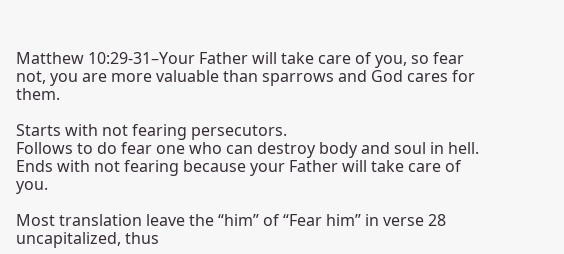Matthew 10:29-31–Your Father will take care of you, so fear not, you are more valuable than sparrows and God cares for them.

Starts with not fearing persecutors.
Follows to do fear one who can destroy body and soul in hell.
Ends with not fearing because your Father will take care of you.

Most translation leave the “him” of “Fear him” in verse 28 uncapitalized, thus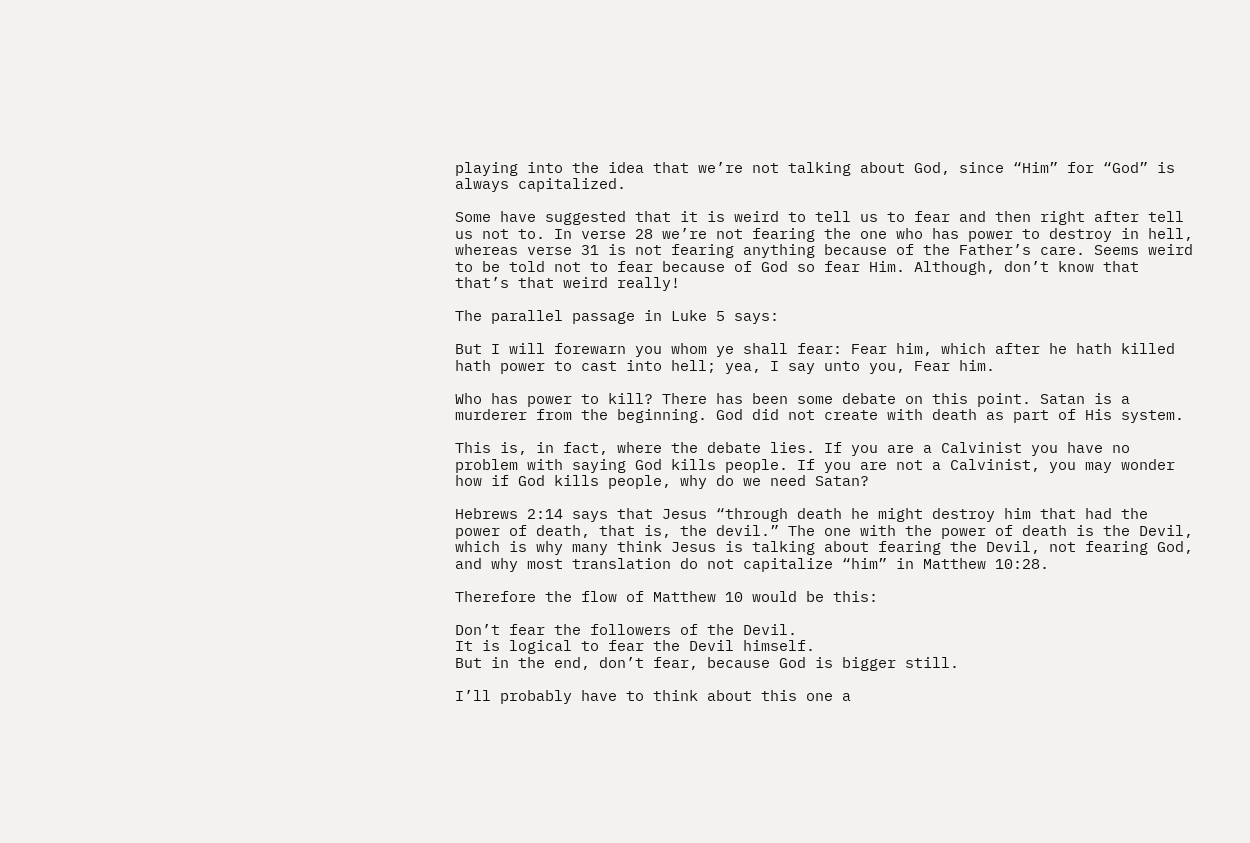playing into the idea that we’re not talking about God, since “Him” for “God” is always capitalized.

Some have suggested that it is weird to tell us to fear and then right after tell us not to. In verse 28 we’re not fearing the one who has power to destroy in hell, whereas verse 31 is not fearing anything because of the Father’s care. Seems weird to be told not to fear because of God so fear Him. Although, don’t know that that’s that weird really!

The parallel passage in Luke 5 says:

But I will forewarn you whom ye shall fear: Fear him, which after he hath killed hath power to cast into hell; yea, I say unto you, Fear him.

Who has power to kill? There has been some debate on this point. Satan is a murderer from the beginning. God did not create with death as part of His system.

This is, in fact, where the debate lies. If you are a Calvinist you have no problem with saying God kills people. If you are not a Calvinist, you may wonder how if God kills people, why do we need Satan?

Hebrews 2:14 says that Jesus “through death he might destroy him that had the power of death, that is, the devil.” The one with the power of death is the Devil, which is why many think Jesus is talking about fearing the Devil, not fearing God, and why most translation do not capitalize “him” in Matthew 10:28.

Therefore the flow of Matthew 10 would be this:

Don’t fear the followers of the Devil.
It is logical to fear the Devil himself.
But in the end, don’t fear, because God is bigger still.

I’ll probably have to think about this one a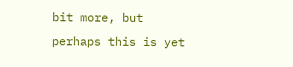bit more, but perhaps this is yet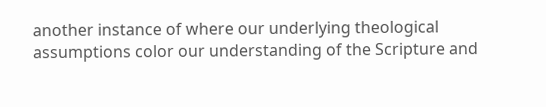another instance of where our underlying theological assumptions color our understanding of the Scripture and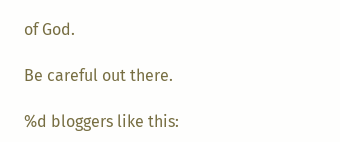of God.

Be careful out there.

%d bloggers like this: